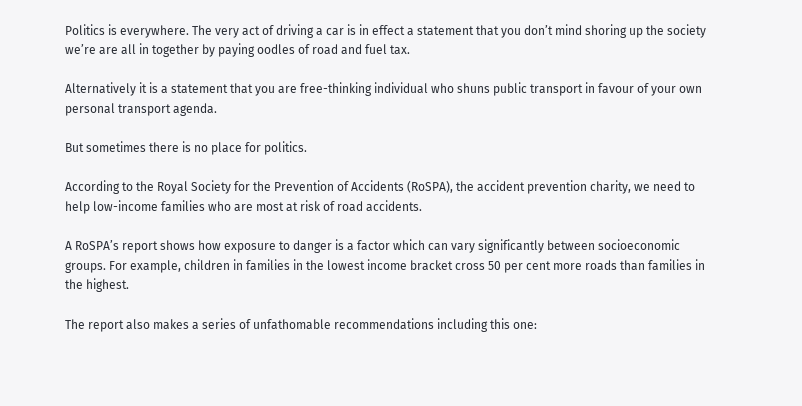Politics is everywhere. The very act of driving a car is in effect a statement that you don’t mind shoring up the society we’re are all in together by paying oodles of road and fuel tax.

Alternatively it is a statement that you are free-thinking individual who shuns public transport in favour of your own personal transport agenda.

But sometimes there is no place for politics.

According to the Royal Society for the Prevention of Accidents (RoSPA), the accident prevention charity, we need to help low-income families who are most at risk of road accidents.

A RoSPA’s report shows how exposure to danger is a factor which can vary significantly between socioeconomic groups. For example, children in families in the lowest income bracket cross 50 per cent more roads than families in the highest.

The report also makes a series of unfathomable recommendations including this one: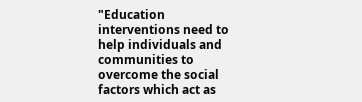"Education interventions need to help individuals and communities to overcome the social factors which act as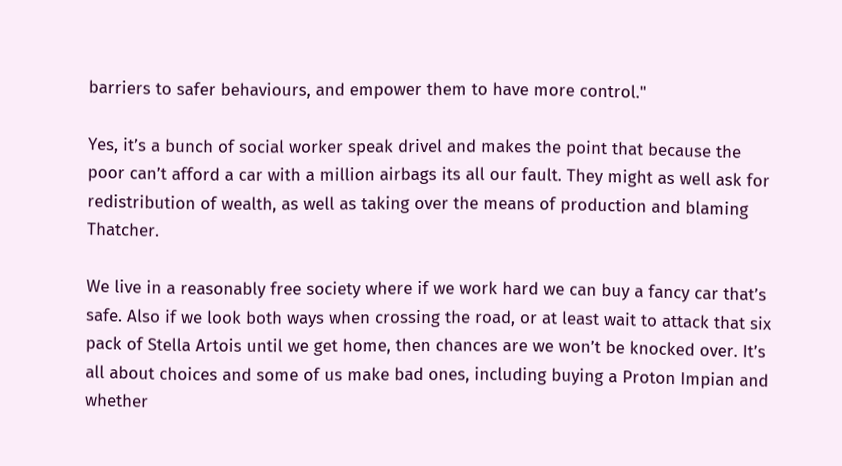barriers to safer behaviours, and empower them to have more control."

Yes, it’s a bunch of social worker speak drivel and makes the point that because the poor can’t afford a car with a million airbags its all our fault. They might as well ask for redistribution of wealth, as well as taking over the means of production and blaming Thatcher.

We live in a reasonably free society where if we work hard we can buy a fancy car that’s safe. Also if we look both ways when crossing the road, or at least wait to attack that six pack of Stella Artois until we get home, then chances are we won’t be knocked over. It’s all about choices and some of us make bad ones, including buying a Proton Impian and whether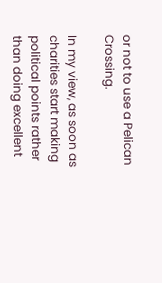or not to use a Pelican Crossing.

In my view, as soon as charities start making political points rather than doing excellent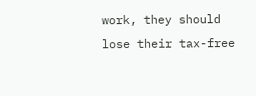work, they should lose their tax-free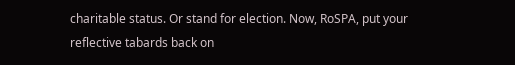charitable status. Or stand for election. Now, RoSPA, put your reflective tabards back on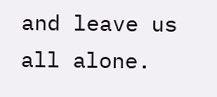and leave us all alone.